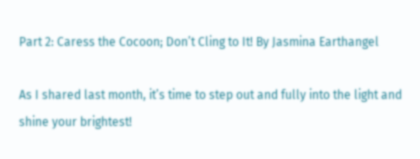Part 2: Caress the Cocoon; Don’t Cling to It! By Jasmina Earthangel

As I shared last month, it’s time to step out and fully into the light and shine your brightest!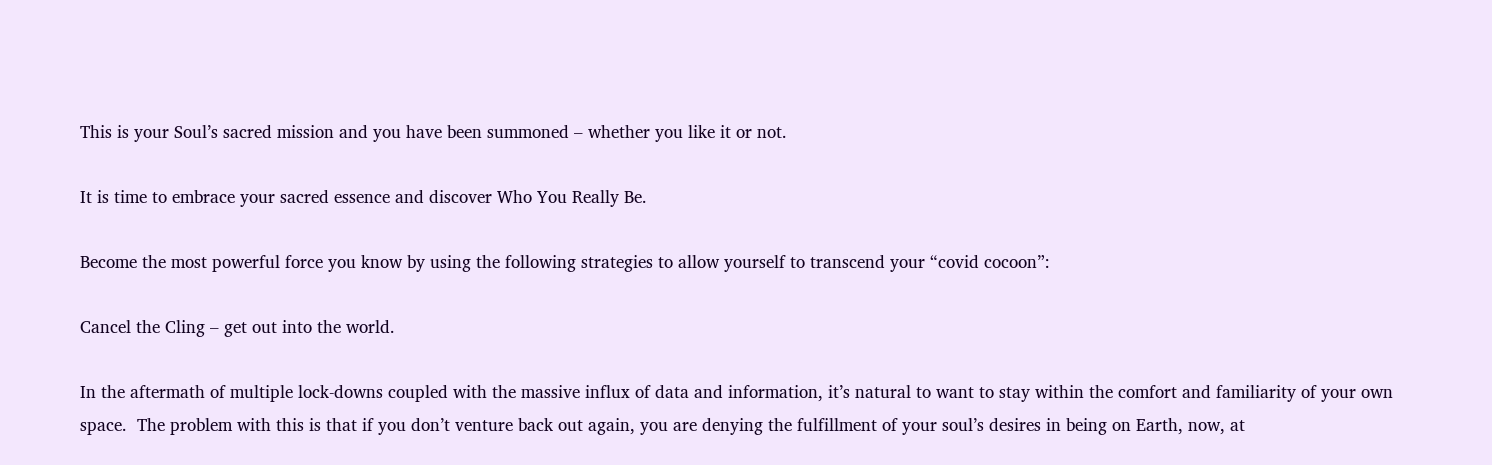This is your Soul’s sacred mission and you have been summoned – whether you like it or not.

It is time to embrace your sacred essence and discover Who You Really Be.

Become the most powerful force you know by using the following strategies to allow yourself to transcend your “covid cocoon”:

Cancel the Cling – get out into the world.

In the aftermath of multiple lock-downs coupled with the massive influx of data and information, it’s natural to want to stay within the comfort and familiarity of your own space.  The problem with this is that if you don’t venture back out again, you are denying the fulfillment of your soul’s desires in being on Earth, now, at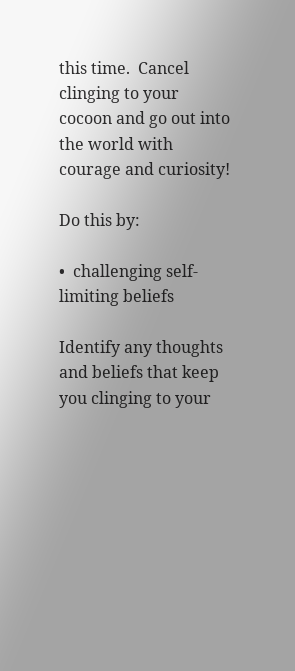this time.  Cancel clinging to your cocoon and go out into the world with courage and curiosity!

Do this by:

•  challenging self-limiting beliefs

Identify any thoughts and beliefs that keep you clinging to your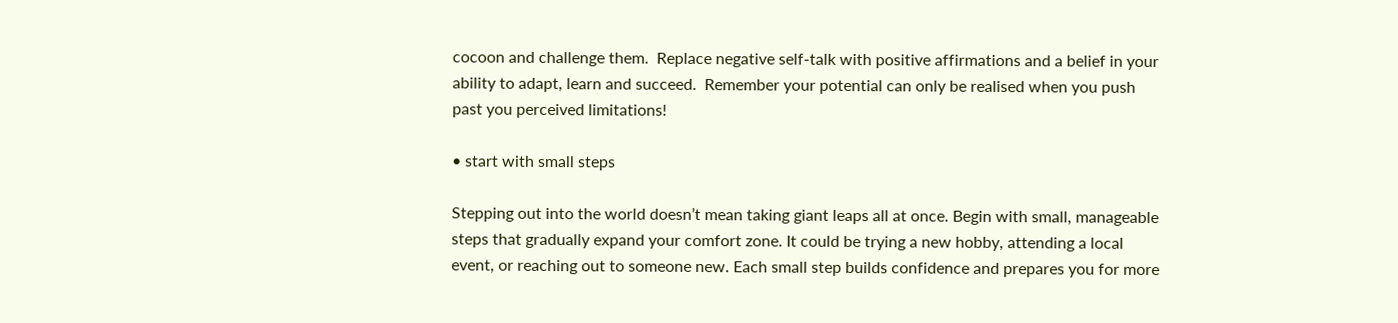cocoon and challenge them.  Replace negative self-talk with positive affirmations and a belief in your ability to adapt, learn and succeed.  Remember your potential can only be realised when you push past you perceived limitations!

• start with small steps

Stepping out into the world doesn’t mean taking giant leaps all at once. Begin with small, manageable steps that gradually expand your comfort zone. It could be trying a new hobby, attending a local event, or reaching out to someone new. Each small step builds confidence and prepares you for more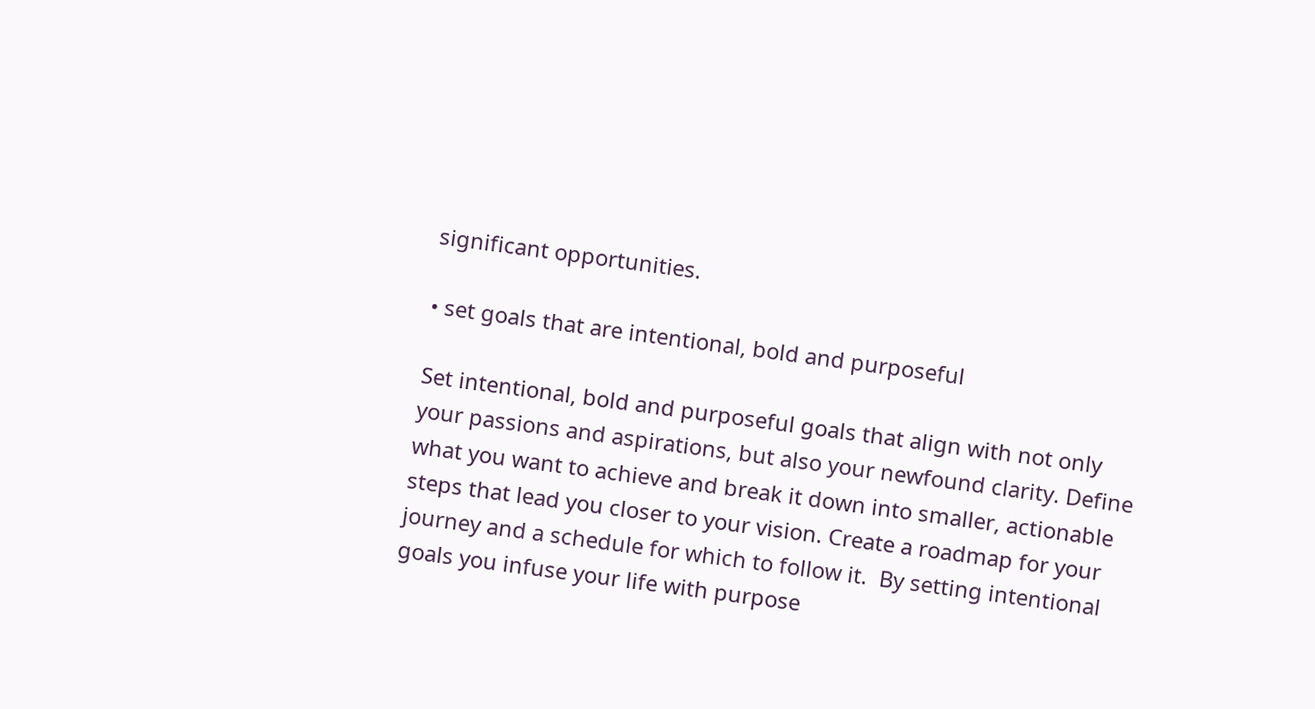significant opportunities.

• set goals that are intentional, bold and purposeful

Set intentional, bold and purposeful goals that align with not only your passions and aspirations, but also your newfound clarity. Define what you want to achieve and break it down into smaller, actionable steps that lead you closer to your vision. Create a roadmap for your journey and a schedule for which to follow it.  By setting intentional goals you infuse your life with purpose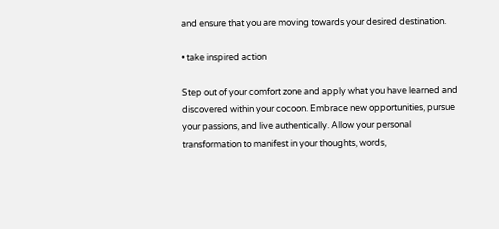and ensure that you are moving towards your desired destination.

• take inspired action

Step out of your comfort zone and apply what you have learned and discovered within your cocoon. Embrace new opportunities, pursue your passions, and live authentically. Allow your personal transformation to manifest in your thoughts, words,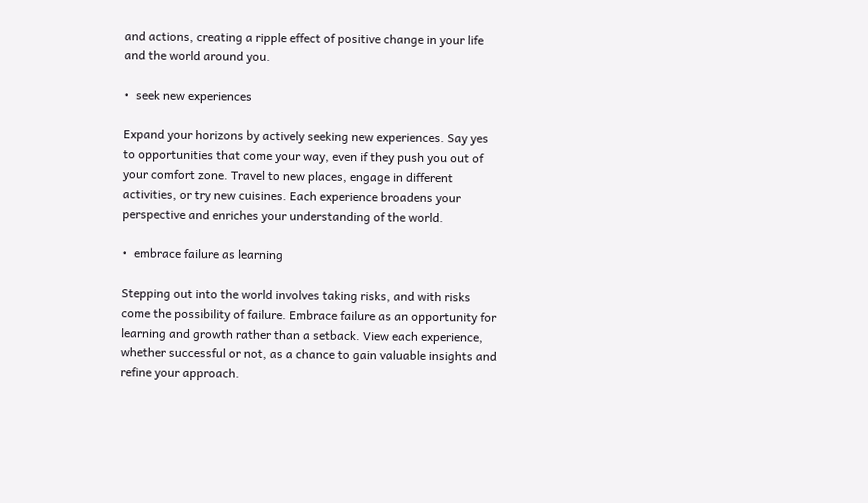and actions, creating a ripple effect of positive change in your life and the world around you.

•  seek new experiences

Expand your horizons by actively seeking new experiences. Say yes to opportunities that come your way, even if they push you out of your comfort zone. Travel to new places, engage in different activities, or try new cuisines. Each experience broadens your perspective and enriches your understanding of the world.

•  embrace failure as learning

Stepping out into the world involves taking risks, and with risks come the possibility of failure. Embrace failure as an opportunity for learning and growth rather than a setback. View each experience, whether successful or not, as a chance to gain valuable insights and refine your approach.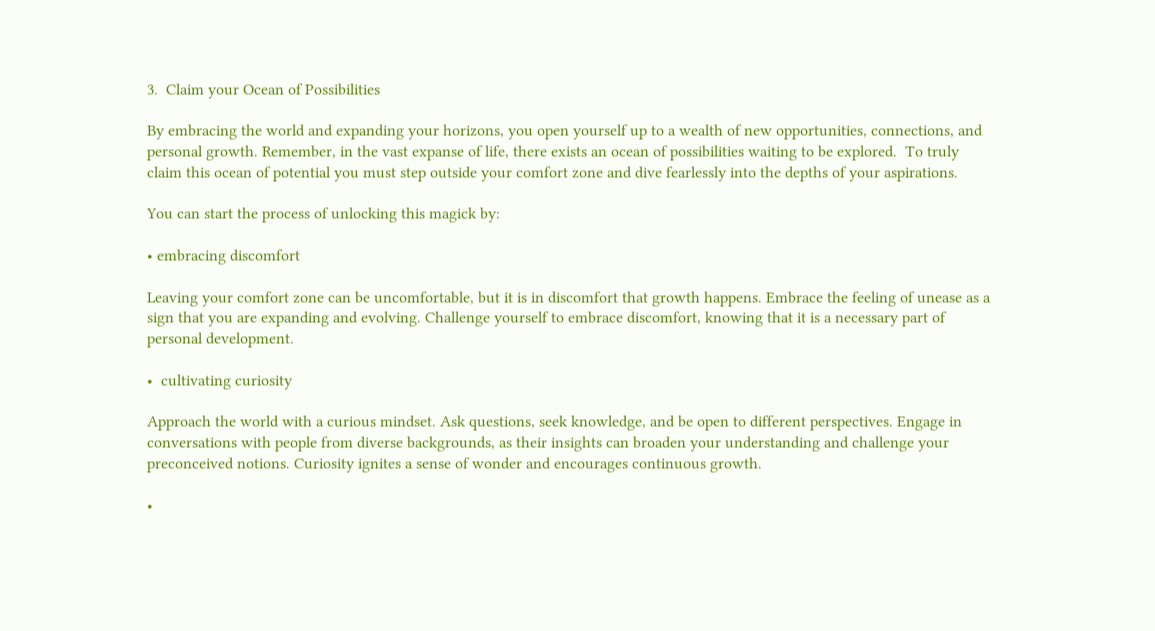3.  Claim your Ocean of Possibilities

By embracing the world and expanding your horizons, you open yourself up to a wealth of new opportunities, connections, and personal growth. Remember, in the vast expanse of life, there exists an ocean of possibilities waiting to be explored.  To truly claim this ocean of potential you must step outside your comfort zone and dive fearlessly into the depths of your aspirations.

You can start the process of unlocking this magick by:

• embracing discomfort

Leaving your comfort zone can be uncomfortable, but it is in discomfort that growth happens. Embrace the feeling of unease as a sign that you are expanding and evolving. Challenge yourself to embrace discomfort, knowing that it is a necessary part of personal development.

•  cultivating curiosity

Approach the world with a curious mindset. Ask questions, seek knowledge, and be open to different perspectives. Engage in conversations with people from diverse backgrounds, as their insights can broaden your understanding and challenge your preconceived notions. Curiosity ignites a sense of wonder and encourages continuous growth.

•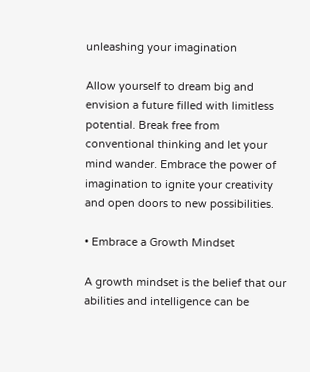unleashing your imagination

Allow yourself to dream big and envision a future filled with limitless potential. Break free from conventional thinking and let your mind wander. Embrace the power of imagination to ignite your creativity and open doors to new possibilities.

• Embrace a Growth Mindset

A growth mindset is the belief that our abilities and intelligence can be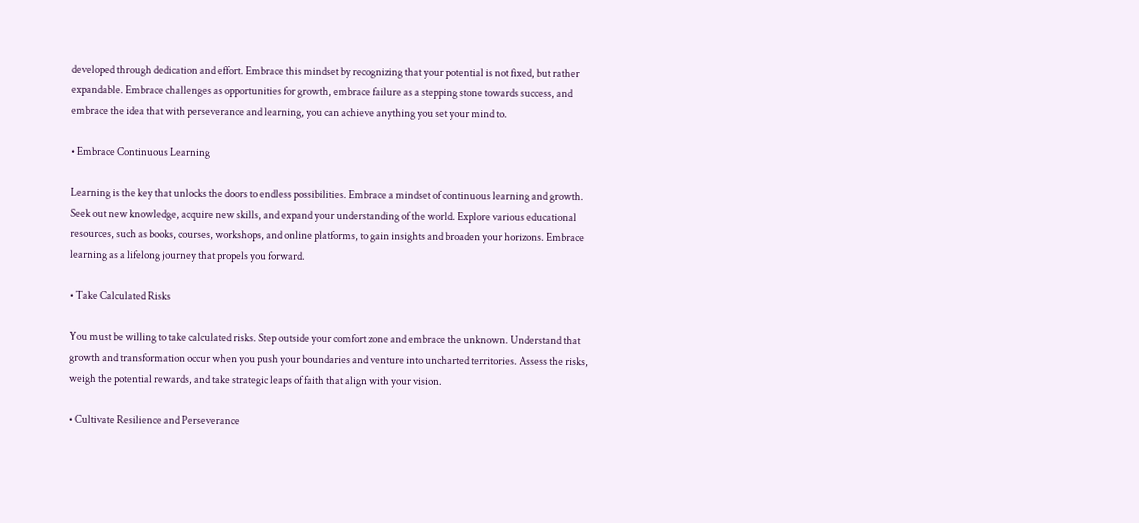developed through dedication and effort. Embrace this mindset by recognizing that your potential is not fixed, but rather expandable. Embrace challenges as opportunities for growth, embrace failure as a stepping stone towards success, and embrace the idea that with perseverance and learning, you can achieve anything you set your mind to.

• Embrace Continuous Learning

Learning is the key that unlocks the doors to endless possibilities. Embrace a mindset of continuous learning and growth. Seek out new knowledge, acquire new skills, and expand your understanding of the world. Explore various educational resources, such as books, courses, workshops, and online platforms, to gain insights and broaden your horizons. Embrace learning as a lifelong journey that propels you forward.

• Take Calculated Risks

You must be willing to take calculated risks. Step outside your comfort zone and embrace the unknown. Understand that growth and transformation occur when you push your boundaries and venture into uncharted territories. Assess the risks, weigh the potential rewards, and take strategic leaps of faith that align with your vision.

• Cultivate Resilience and Perseverance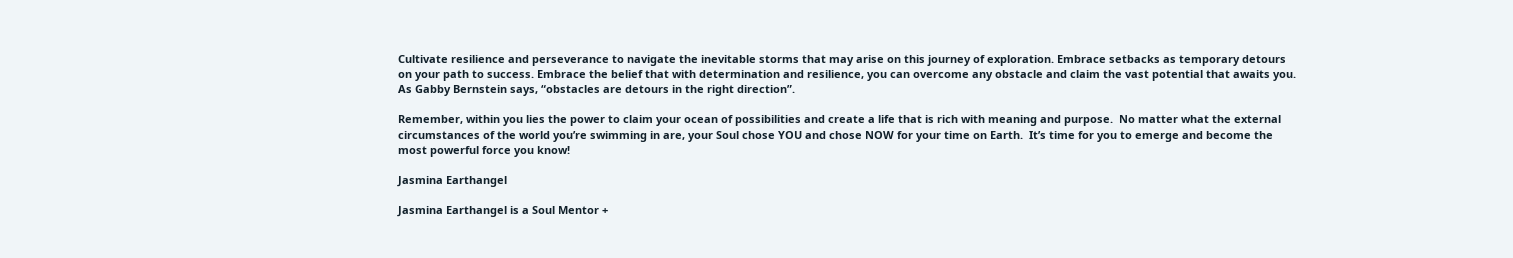Cultivate resilience and perseverance to navigate the inevitable storms that may arise on this journey of exploration. Embrace setbacks as temporary detours on your path to success. Embrace the belief that with determination and resilience, you can overcome any obstacle and claim the vast potential that awaits you.  As Gabby Bernstein says, “obstacles are detours in the right direction”.

Remember, within you lies the power to claim your ocean of possibilities and create a life that is rich with meaning and purpose.  No matter what the external circumstances of the world you’re swimming in are, your Soul chose YOU and chose NOW for your time on Earth.  It’s time for you to emerge and become the most powerful force you know!

Jasmina Earthangel

Jasmina Earthangel is a Soul Mentor +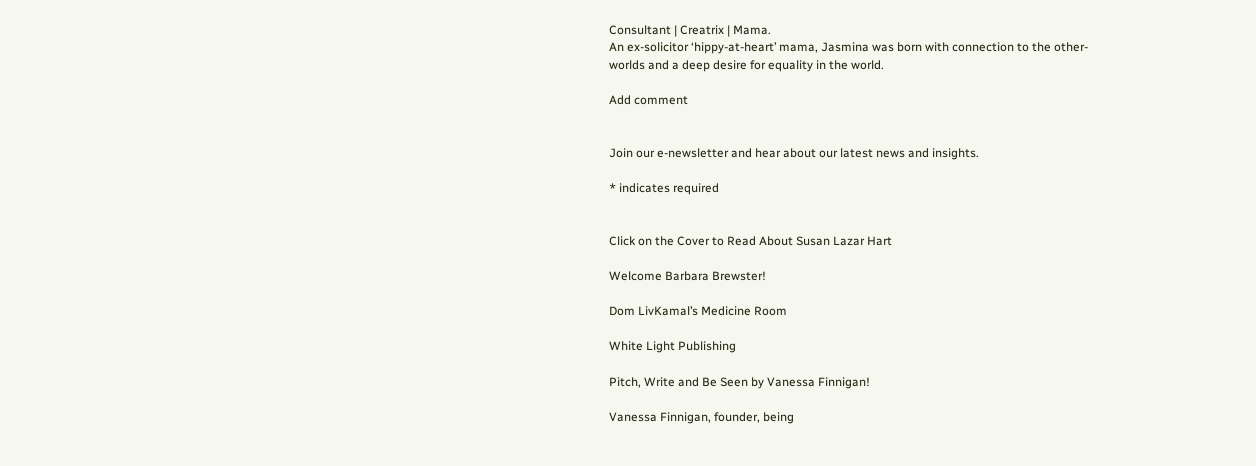Consultant | Creatrix | Mama.
An ex-solicitor ‘hippy-at-heart’ mama, Jasmina was born with connection to the other-worlds and a deep desire for equality in the world.

Add comment


Join our e-newsletter and hear about our latest news and insights.

* indicates required


Click on the Cover to Read About Susan Lazar Hart

Welcome Barbara Brewster!

Dom LivKamal’s Medicine Room

White Light Publishing

Pitch, Write and Be Seen by Vanessa Finnigan!

Vanessa Finnigan, founder, being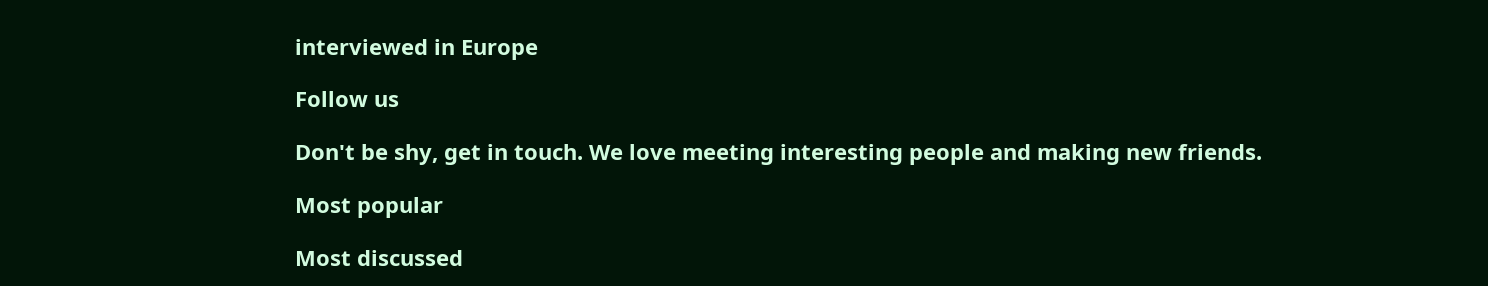interviewed in Europe

Follow us

Don't be shy, get in touch. We love meeting interesting people and making new friends.

Most popular

Most discussed